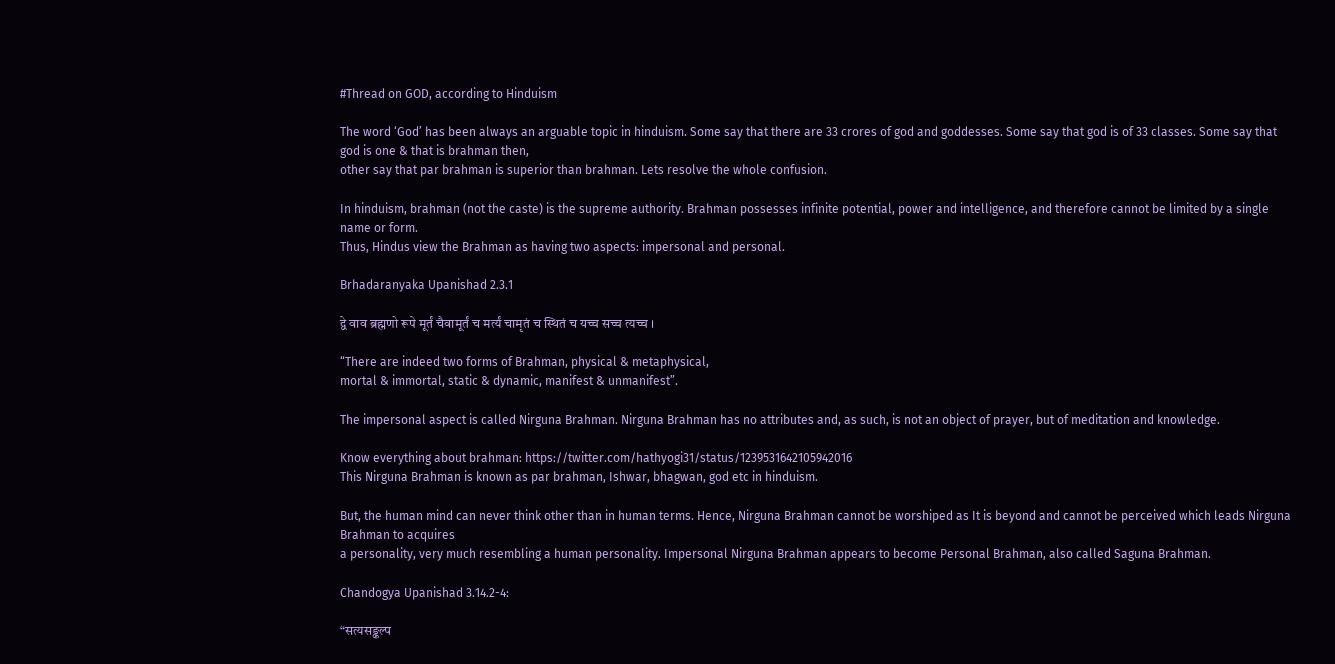#Thread on GOD, according to Hinduism

The word ‘God’ has been always an arguable topic in hinduism. Some say that there are 33 crores of god and goddesses. Some say that god is of 33 classes. Some say that god is one & that is brahman then,
other say that par brahman is superior than brahman. Lets resolve the whole confusion.

In hinduism, brahman (not the caste) is the supreme authority. Brahman possesses infinite potential, power and intelligence, and therefore cannot be limited by a single name or form.
Thus, Hindus view the Brahman as having two aspects: impersonal and personal.

Brhadaranyaka Upanishad 2.3.1

द्वे वाव ब्रह्मणो रूपे मूर्तं चैवामूर्तं च मर्त्यं चामृतं च स्थितं च यच्च सच्च त्यच्च ।

“There are indeed two forms of Brahman, physical & metaphysical,
mortal & immortal, static & dynamic, manifest & unmanifest”.

The impersonal aspect is called Nirguna Brahman. Nirguna Brahman has no attributes and, as such, is not an object of prayer, but of meditation and knowledge.

Know everything about brahman: https://twitter.com/hathyogi31/status/1239531642105942016
This Nirguna Brahman is known as par brahman, Ishwar, bhagwan, god etc in hinduism.

But, the human mind can never think other than in human terms. Hence, Nirguna Brahman cannot be worshiped as It is beyond and cannot be perceived which leads Nirguna Brahman to acquires
a personality, very much resembling a human personality. Impersonal Nirguna Brahman appears to become Personal Brahman, also called Saguna Brahman.

Chandogya Upanishad 3.14.2-4:

“सत्यसङ्कल्प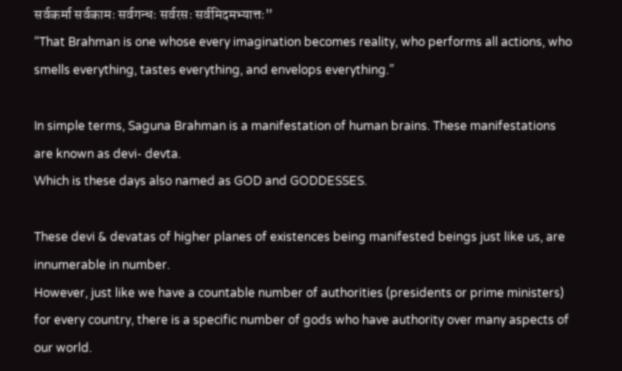सर्वकर्मा सर्वकामः सर्वगन्धः सर्वरसः सर्वमिदमभ्यात्तः”
“That Brahman is one whose every imagination becomes reality, who performs all actions, who smells everything, tastes everything, and envelops everything.”

In simple terms, Saguna Brahman is a manifestation of human brains. These manifestations are known as devi- devta.
Which is these days also named as GOD and GODDESSES.

These devi & devatas of higher planes of existences being manifested beings just like us, are innumerable in number.
However, just like we have a countable number of authorities (presidents or prime ministers) for every country, there is a specific number of gods who have authority over many aspects of our world.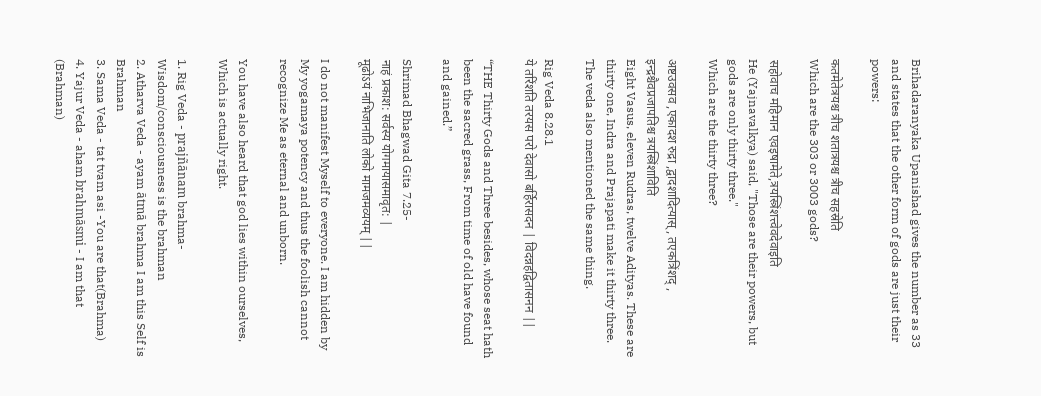Brihadaranyaka Upanishad gives the number as 33
and states that the other form of gods are just their powers:

कतमेतेत्रयश्च त्रीच शतात्रयश्च त्रीच सहस्रेति
Which are the 303 or 3003 gods?

सहोवाच महिमान एवइषामेते,त्रयस्त्रिंशत्त्वेवदेवाइति
He (Yajnavalkya) said, "Those are their powers, but gods are only thirty three."
Which are the thirty three?

अष्टउवसव ,एकादश रुद्रा ,द्वादशादित्यास् , तएकत्रिंशद् , इन्द्रश्चैवप्रजापतिश्च त्रयस्त्रिंशाविति
Eight Vasus, eleven Rudras, twelve Adityas. These are thirty one, Indra and Prajapati make it thirty three.
The veda also mentioned the same thing.

Rig Veda 8.28.1
ये तरिंशति तरयस परो देवासो बर्हिरासदन | विदन्नहद्वितासनन ||

“THE Thirty Gods and Three besides, whose seat hath been the sacred grass, From time of old have found and gained.”

Shrimad Bhagwad Gita 7.25-
नाहं प्रकाश: सर्वस्य योगमायासमावृत: |
मूढोऽयं नाभिजानाति लोको मामजमव्ययम् ||

I do not manifest Myself to everyone. I am hidden by My yogamaya potency and thus the foolish cannot recognize Me as eternal and unborn.

You have also heard that god lies within ourselves,
Which is actually right.

1. Rig Veda - prajñānam brahma-Wisdom/consciousness is the brahman
2. Atharva Veda - ayam ātmā brahma I am this Self is Brahman
3. Sama Veda - tat tvam asi -You are that(Brahma)
4. Yajur Veda - aham brahmāsmi - I am that (Brahman)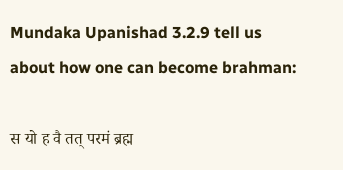Mundaka Upanishad 3.2.9 tell us about how one can become brahman:

स यो ह वै तत् परमं ब्रह्म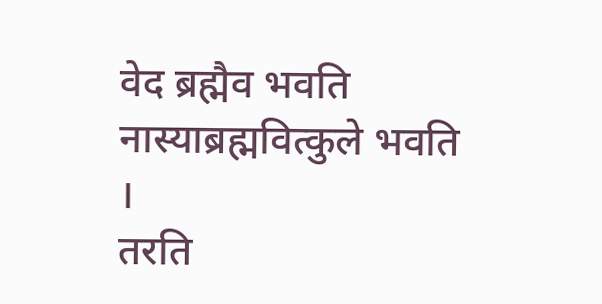वेद ब्रह्मैव भवति नास्याब्रह्मवित्कुले भवति ।
तरति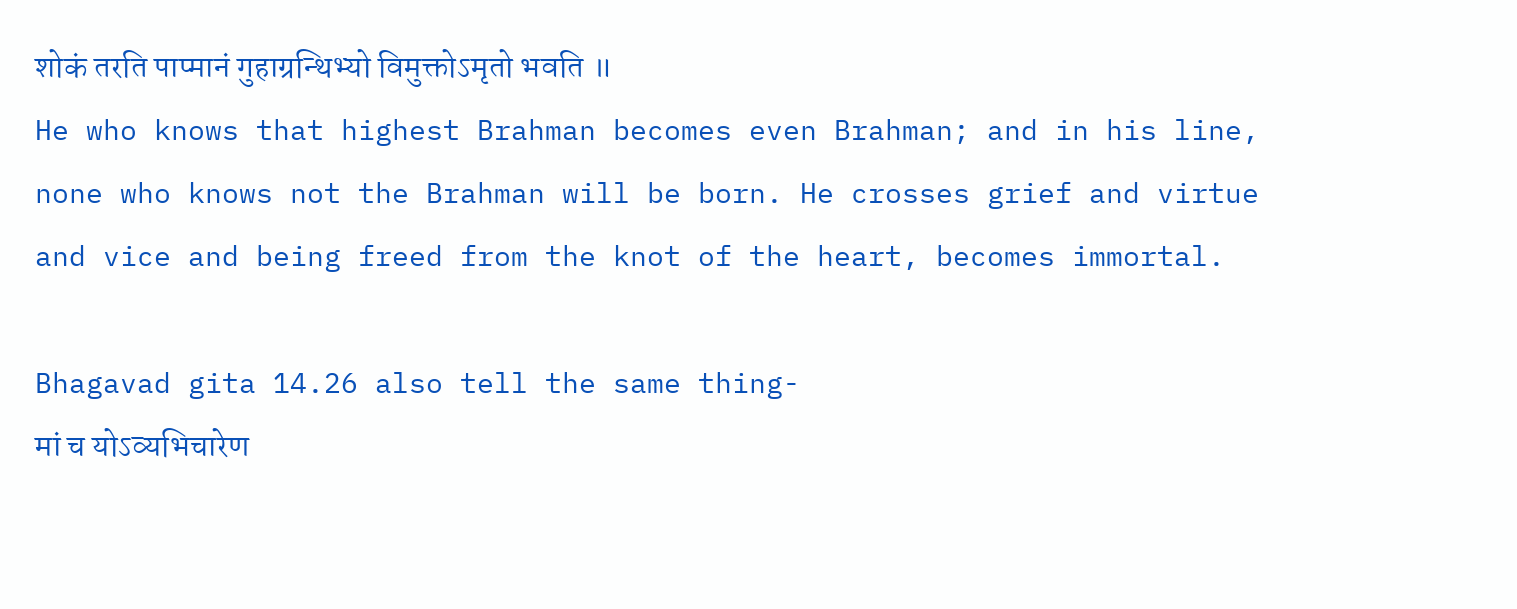शोकं तरति पाप्मानं गुहाग्रन्थिभ्यो विमुक्तोऽमृतो भवति ॥
He who knows that highest Brahman becomes even Brahman; and in his line, none who knows not the Brahman will be born. He crosses grief and virtue and vice and being freed from the knot of the heart, becomes immortal.

Bhagavad gita 14.26 also tell the same thing-
मां च योऽव्यभिचारेण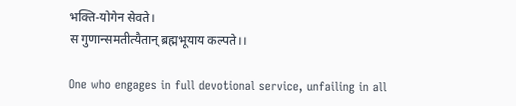भक्ति-योगेन सेवते।
स गुणान्समतीत्यैतान् ब्रह्मभूयाय कल्पते।।

One who engages in full devotional service, unfailing in all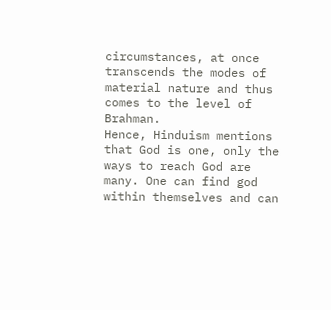circumstances, at once transcends the modes of material nature and thus comes to the level of Brahman.
Hence, Hinduism mentions that God is one, only the ways to reach God are many. One can find god within themselves and can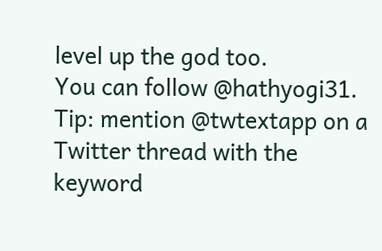level up the god too.
You can follow @hathyogi31.
Tip: mention @twtextapp on a Twitter thread with the keyword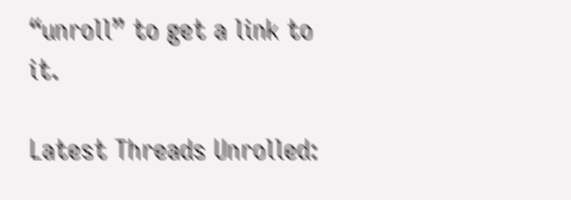“unroll” to get a link to it.

Latest Threads Unrolled: